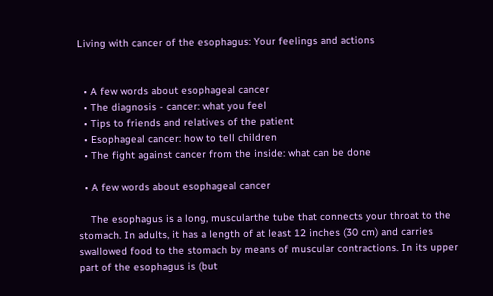Living with cancer of the esophagus: Your feelings and actions


  • A few words about esophageal cancer
  • The diagnosis - cancer: what you feel
  • Tips to friends and relatives of the patient
  • Esophageal cancer: how to tell children
  • The fight against cancer from the inside: what can be done

  • A few words about esophageal cancer

    The esophagus is a long, muscularthe tube that connects your throat to the stomach. In adults, it has a length of at least 12 inches (30 cm) and carries swallowed food to the stomach by means of muscular contractions. In its upper part of the esophagus is (but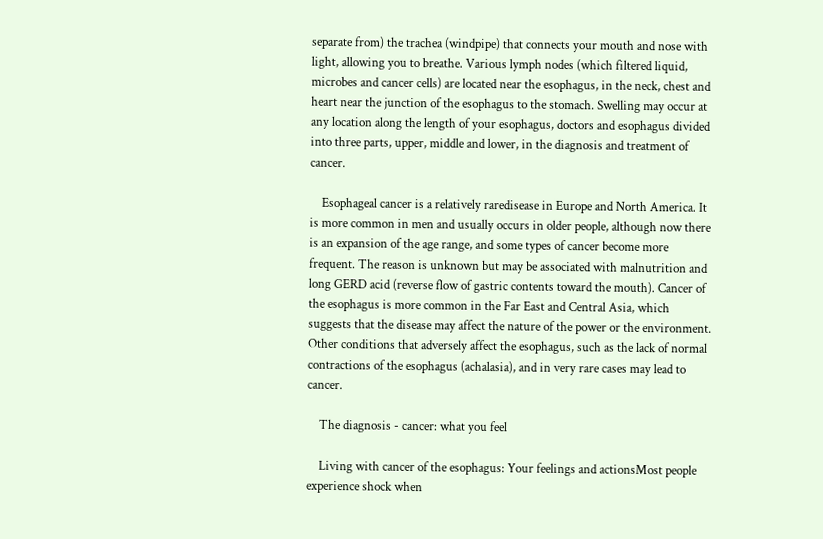separate from) the trachea (windpipe) that connects your mouth and nose with light, allowing you to breathe. Various lymph nodes (which filtered liquid, microbes and cancer cells) are located near the esophagus, in the neck, chest and heart near the junction of the esophagus to the stomach. Swelling may occur at any location along the length of your esophagus, doctors and esophagus divided into three parts, upper, middle and lower, in the diagnosis and treatment of cancer.

    Esophageal cancer is a relatively raredisease in Europe and North America. It is more common in men and usually occurs in older people, although now there is an expansion of the age range, and some types of cancer become more frequent. The reason is unknown but may be associated with malnutrition and long GERD acid (reverse flow of gastric contents toward the mouth). Cancer of the esophagus is more common in the Far East and Central Asia, which suggests that the disease may affect the nature of the power or the environment. Other conditions that adversely affect the esophagus, such as the lack of normal contractions of the esophagus (achalasia), and in very rare cases may lead to cancer.

    The diagnosis - cancer: what you feel

    Living with cancer of the esophagus: Your feelings and actionsMost people experience shock when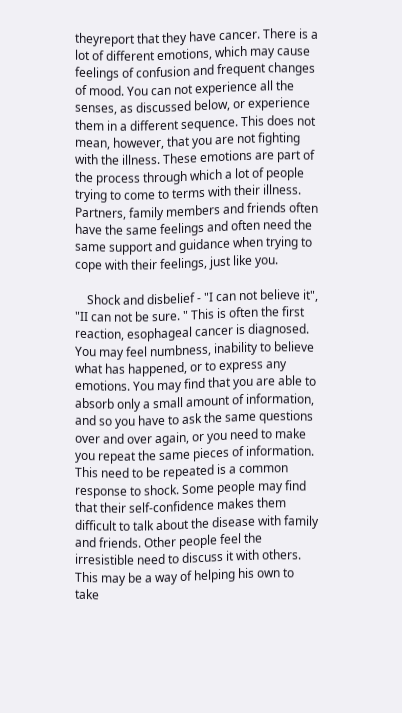theyreport that they have cancer. There is a lot of different emotions, which may cause feelings of confusion and frequent changes of mood. You can not experience all the senses, as discussed below, or experience them in a different sequence. This does not mean, however, that you are not fighting with the illness. These emotions are part of the process through which a lot of people trying to come to terms with their illness. Partners, family members and friends often have the same feelings and often need the same support and guidance when trying to cope with their feelings, just like you.

    Shock and disbelief - "I can not believe it", "II can not be sure. " This is often the first reaction, esophageal cancer is diagnosed. You may feel numbness, inability to believe what has happened, or to express any emotions. You may find that you are able to absorb only a small amount of information, and so you have to ask the same questions over and over again, or you need to make you repeat the same pieces of information. This need to be repeated is a common response to shock. Some people may find that their self-confidence makes them difficult to talk about the disease with family and friends. Other people feel the irresistible need to discuss it with others. This may be a way of helping his own to take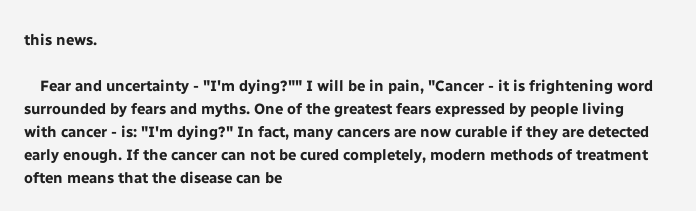this news.

    Fear and uncertainty - "I'm dying?"" I will be in pain, "Cancer - it is frightening word surrounded by fears and myths. One of the greatest fears expressed by people living with cancer - is: "I'm dying?" In fact, many cancers are now curable if they are detected early enough. If the cancer can not be cured completely, modern methods of treatment often means that the disease can be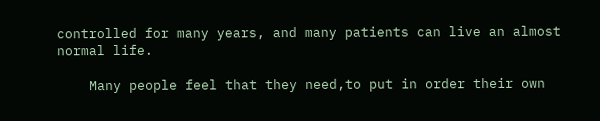controlled for many years, and many patients can live an almost normal life.

    Many people feel that they need,to put in order their own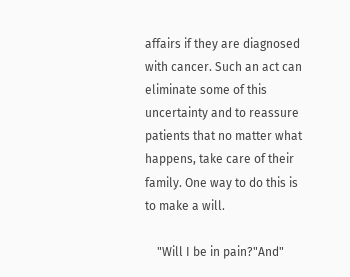affairs if they are diagnosed with cancer. Such an act can eliminate some of this uncertainty and to reassure patients that no matter what happens, take care of their family. One way to do this is to make a will.

    "Will I be in pain?"And"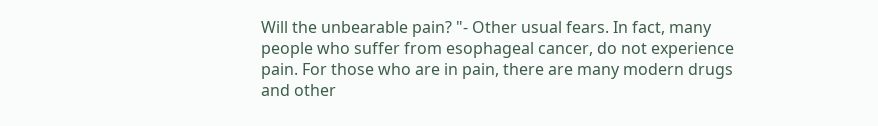Will the unbearable pain? "- Other usual fears. In fact, many people who suffer from esophageal cancer, do not experience pain. For those who are in pain, there are many modern drugs and other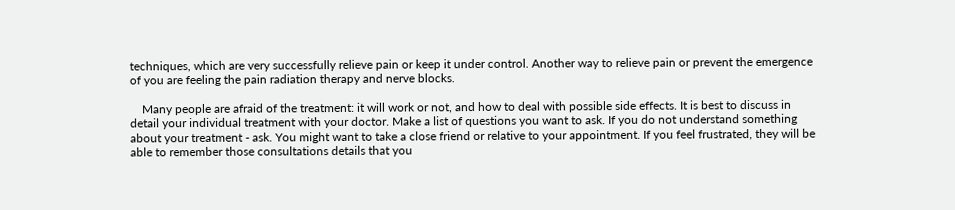techniques, which are very successfully relieve pain or keep it under control. Another way to relieve pain or prevent the emergence of you are feeling the pain radiation therapy and nerve blocks.

    Many people are afraid of the treatment: it will work or not, and how to deal with possible side effects. It is best to discuss in detail your individual treatment with your doctor. Make a list of questions you want to ask. If you do not understand something about your treatment - ask. You might want to take a close friend or relative to your appointment. If you feel frustrated, they will be able to remember those consultations details that you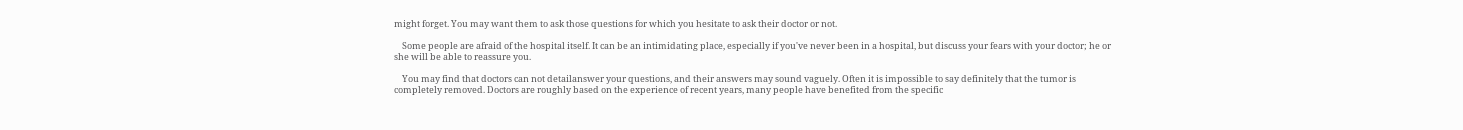might forget. You may want them to ask those questions for which you hesitate to ask their doctor or not.

    Some people are afraid of the hospital itself. It can be an intimidating place, especially if you've never been in a hospital, but discuss your fears with your doctor; he or she will be able to reassure you.

    You may find that doctors can not detailanswer your questions, and their answers may sound vaguely. Often it is impossible to say definitely that the tumor is completely removed. Doctors are roughly based on the experience of recent years, many people have benefited from the specific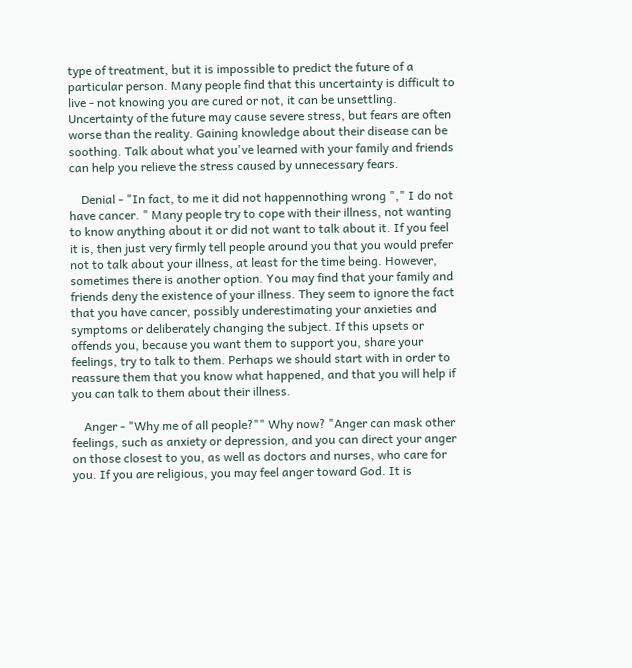type of treatment, but it is impossible to predict the future of a particular person. Many people find that this uncertainty is difficult to live - not knowing you are cured or not, it can be unsettling. Uncertainty of the future may cause severe stress, but fears are often worse than the reality. Gaining knowledge about their disease can be soothing. Talk about what you've learned with your family and friends can help you relieve the stress caused by unnecessary fears.

    Denial - "In fact, to me it did not happennothing wrong "," I do not have cancer. " Many people try to cope with their illness, not wanting to know anything about it or did not want to talk about it. If you feel it is, then just very firmly tell people around you that you would prefer not to talk about your illness, at least for the time being. However, sometimes there is another option. You may find that your family and friends deny the existence of your illness. They seem to ignore the fact that you have cancer, possibly underestimating your anxieties and symptoms or deliberately changing the subject. If this upsets or offends you, because you want them to support you, share your feelings, try to talk to them. Perhaps we should start with in order to reassure them that you know what happened, and that you will help if you can talk to them about their illness.

    Anger - "Why me of all people?"" Why now? "Anger can mask other feelings, such as anxiety or depression, and you can direct your anger on those closest to you, as well as doctors and nurses, who care for you. If you are religious, you may feel anger toward God. It is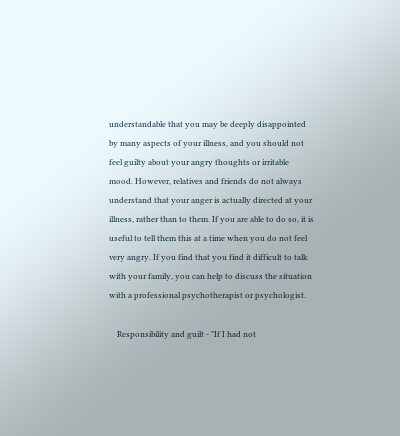understandable that you may be deeply disappointed by many aspects of your illness, and you should not feel guilty about your angry thoughts or irritable mood. However, relatives and friends do not always understand that your anger is actually directed at your illness, rather than to them. If you are able to do so, it is useful to tell them this at a time when you do not feel very angry. If you find that you find it difficult to talk with your family, you can help to discuss the situation with a professional psychotherapist or psychologist.

    Responsibility and guilt - "If I had not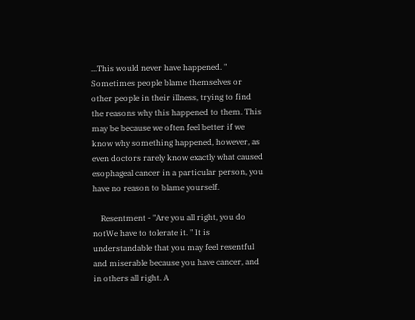...This would never have happened. " Sometimes people blame themselves or other people in their illness, trying to find the reasons why this happened to them. This may be because we often feel better if we know why something happened, however, as even doctors rarely know exactly what caused esophageal cancer in a particular person, you have no reason to blame yourself.

    Resentment - "Are you all right, you do notWe have to tolerate it. " It is understandable that you may feel resentful and miserable because you have cancer, and in others all right. A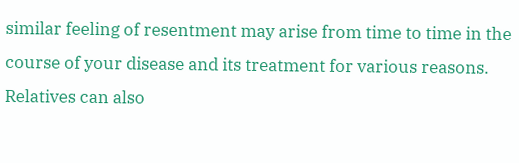similar feeling of resentment may arise from time to time in the course of your disease and its treatment for various reasons. Relatives can also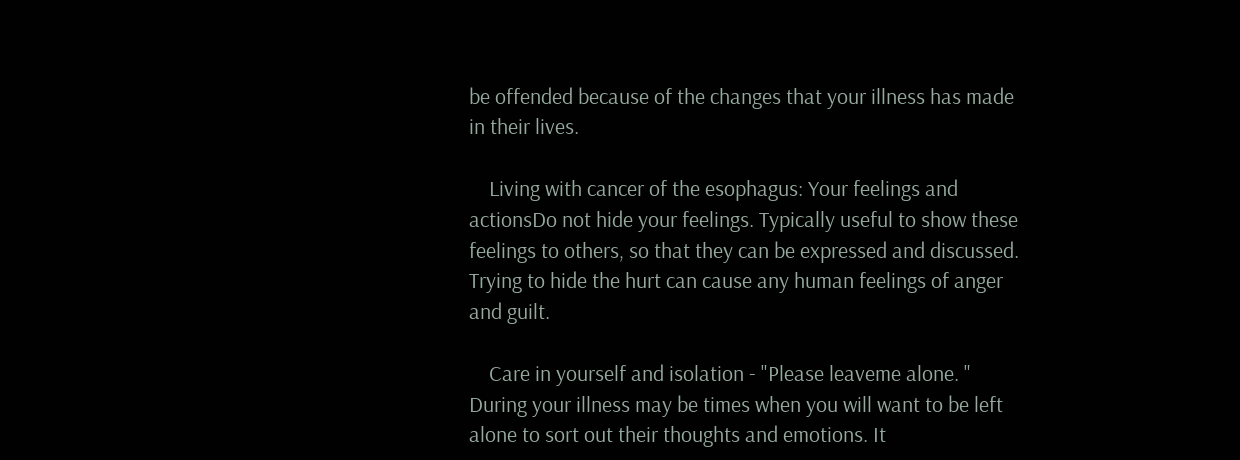be offended because of the changes that your illness has made in their lives.

    Living with cancer of the esophagus: Your feelings and actionsDo not hide your feelings. Typically useful to show these feelings to others, so that they can be expressed and discussed. Trying to hide the hurt can cause any human feelings of anger and guilt.

    Care in yourself and isolation - "Please leaveme alone. " During your illness may be times when you will want to be left alone to sort out their thoughts and emotions. It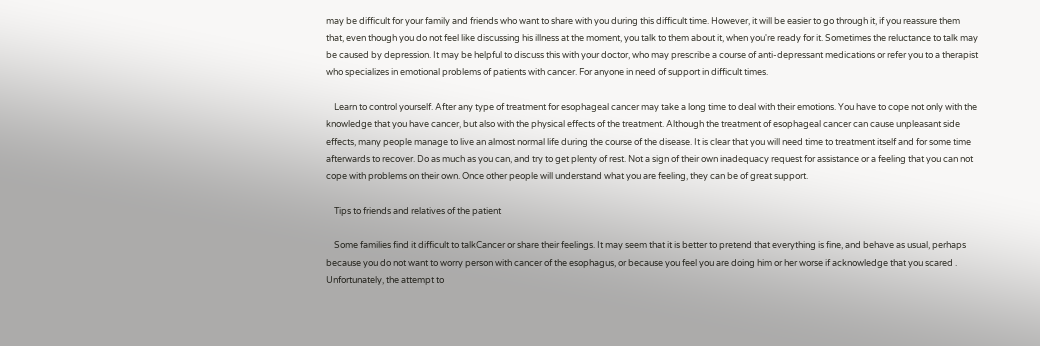may be difficult for your family and friends who want to share with you during this difficult time. However, it will be easier to go through it, if you reassure them that, even though you do not feel like discussing his illness at the moment, you talk to them about it, when you're ready for it. Sometimes the reluctance to talk may be caused by depression. It may be helpful to discuss this with your doctor, who may prescribe a course of anti-depressant medications or refer you to a therapist who specializes in emotional problems of patients with cancer. For anyone in need of support in difficult times.

    Learn to control yourself. After any type of treatment for esophageal cancer may take a long time to deal with their emotions. You have to cope not only with the knowledge that you have cancer, but also with the physical effects of the treatment. Although the treatment of esophageal cancer can cause unpleasant side effects, many people manage to live an almost normal life during the course of the disease. It is clear that you will need time to treatment itself and for some time afterwards to recover. Do as much as you can, and try to get plenty of rest. Not a sign of their own inadequacy request for assistance or a feeling that you can not cope with problems on their own. Once other people will understand what you are feeling, they can be of great support.

    Tips to friends and relatives of the patient

    Some families find it difficult to talkCancer or share their feelings. It may seem that it is better to pretend that everything is fine, and behave as usual, perhaps because you do not want to worry person with cancer of the esophagus, or because you feel you are doing him or her worse if acknowledge that you scared . Unfortunately, the attempt to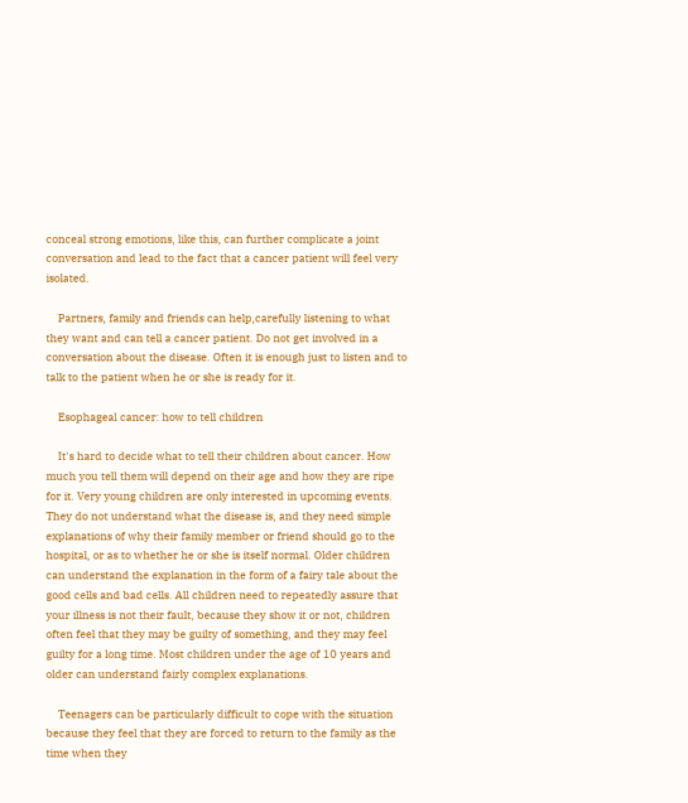conceal strong emotions, like this, can further complicate a joint conversation and lead to the fact that a cancer patient will feel very isolated.

    Partners, family and friends can help,carefully listening to what they want and can tell a cancer patient. Do not get involved in a conversation about the disease. Often it is enough just to listen and to talk to the patient when he or she is ready for it.

    Esophageal cancer: how to tell children

    It's hard to decide what to tell their children about cancer. How much you tell them will depend on their age and how they are ripe for it. Very young children are only interested in upcoming events. They do not understand what the disease is, and they need simple explanations of why their family member or friend should go to the hospital, or as to whether he or she is itself normal. Older children can understand the explanation in the form of a fairy tale about the good cells and bad cells. All children need to repeatedly assure that your illness is not their fault, because they show it or not, children often feel that they may be guilty of something, and they may feel guilty for a long time. Most children under the age of 10 years and older can understand fairly complex explanations.

    Teenagers can be particularly difficult to cope with the situation because they feel that they are forced to return to the family as the time when they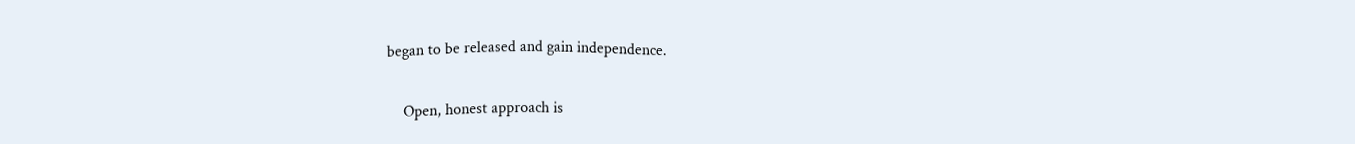began to be released and gain independence.

    Open, honest approach is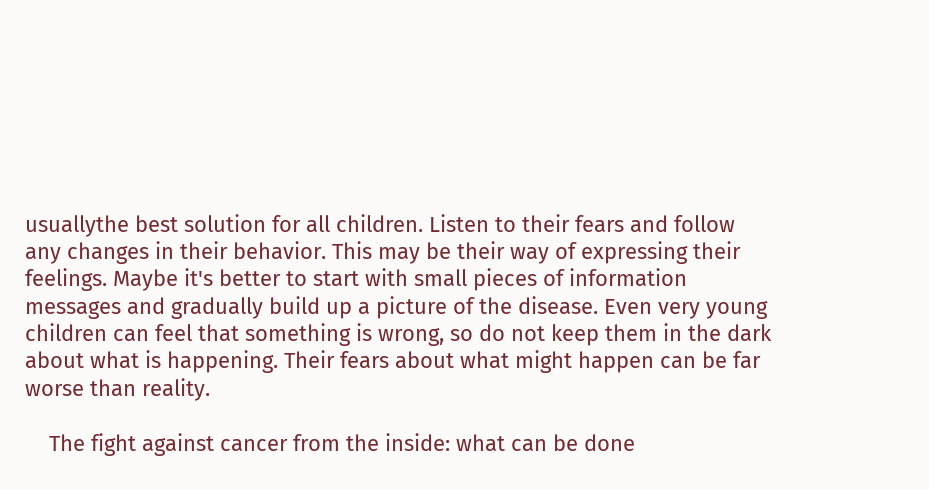usuallythe best solution for all children. Listen to their fears and follow any changes in their behavior. This may be their way of expressing their feelings. Maybe it's better to start with small pieces of information messages and gradually build up a picture of the disease. Even very young children can feel that something is wrong, so do not keep them in the dark about what is happening. Their fears about what might happen can be far worse than reality.

    The fight against cancer from the inside: what can be done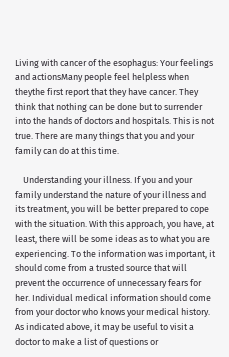Living with cancer of the esophagus: Your feelings and actionsMany people feel helpless when theythe first report that they have cancer. They think that nothing can be done but to surrender into the hands of doctors and hospitals. This is not true. There are many things that you and your family can do at this time.

    Understanding your illness. If you and your family understand the nature of your illness and its treatment, you will be better prepared to cope with the situation. With this approach, you have, at least, there will be some ideas as to what you are experiencing. To the information was important, it should come from a trusted source that will prevent the occurrence of unnecessary fears for her. Individual medical information should come from your doctor who knows your medical history. As indicated above, it may be useful to visit a doctor to make a list of questions or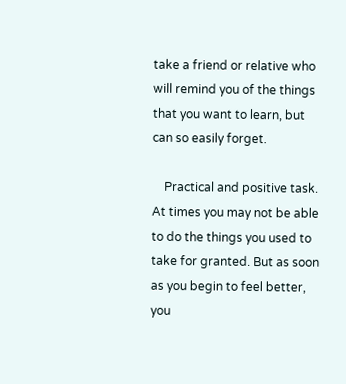take a friend or relative who will remind you of the things that you want to learn, but can so easily forget.

    Practical and positive task. At times you may not be able to do the things you used to take for granted. But as soon as you begin to feel better, you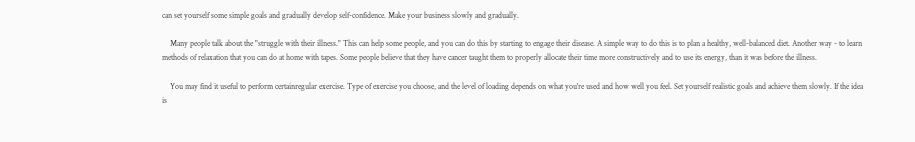can set yourself some simple goals and gradually develop self-confidence. Make your business slowly and gradually.

    Many people talk about the "struggle with their illness." This can help some people, and you can do this by starting to engage their disease. A simple way to do this is to plan a healthy, well-balanced diet. Another way - to learn methods of relaxation that you can do at home with tapes. Some people believe that they have cancer taught them to properly allocate their time more constructively and to use its energy, than it was before the illness.

    You may find it useful to perform certainregular exercise. Type of exercise you choose, and the level of loading depends on what you're used and how well you feel. Set yourself realistic goals and achieve them slowly. If the idea is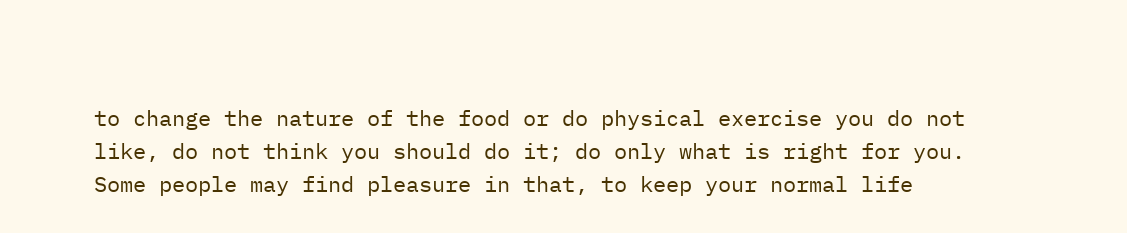to change the nature of the food or do physical exercise you do not like, do not think you should do it; do only what is right for you. Some people may find pleasure in that, to keep your normal life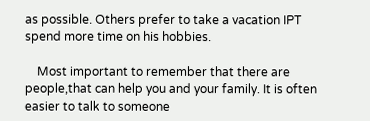as possible. Others prefer to take a vacation IPT spend more time on his hobbies.

    Most important to remember that there are people,that can help you and your family. It is often easier to talk to someone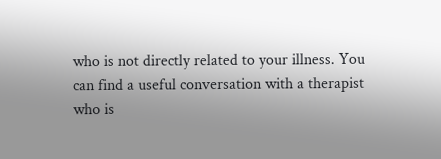who is not directly related to your illness. You can find a useful conversation with a therapist who is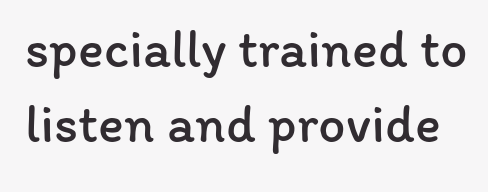specially trained to listen and provide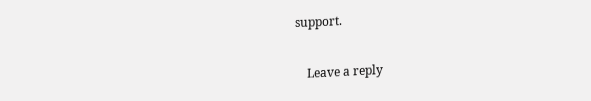support.

    Leave a reply